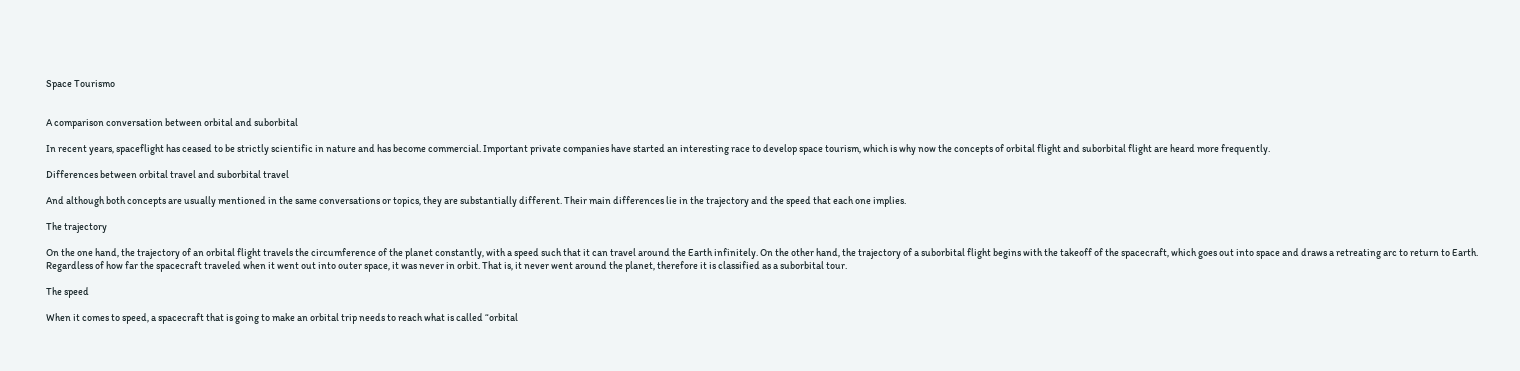Space Tourismo


A comparison conversation between orbital and suborbital

In recent years, spaceflight has ceased to be strictly scientific in nature and has become commercial. Important private companies have started an interesting race to develop space tourism, which is why now the concepts of orbital flight and suborbital flight are heard more frequently.

Differences between orbital travel and suborbital travel

And although both concepts are usually mentioned in the same conversations or topics, they are substantially different. Their main differences lie in the trajectory and the speed that each one implies.

The trajectory

On the one hand, the trajectory of an orbital flight travels the circumference of the planet constantly, with a speed such that it can travel around the Earth infinitely. On the other hand, the trajectory of a suborbital flight begins with the takeoff of the spacecraft, which goes out into space and draws a retreating arc to return to Earth. Regardless of how far the spacecraft traveled when it went out into outer space, it was never in orbit. That is, it never went around the planet, therefore it is classified as a suborbital tour.

The speed

When it comes to speed, a spacecraft that is going to make an orbital trip needs to reach what is called “orbital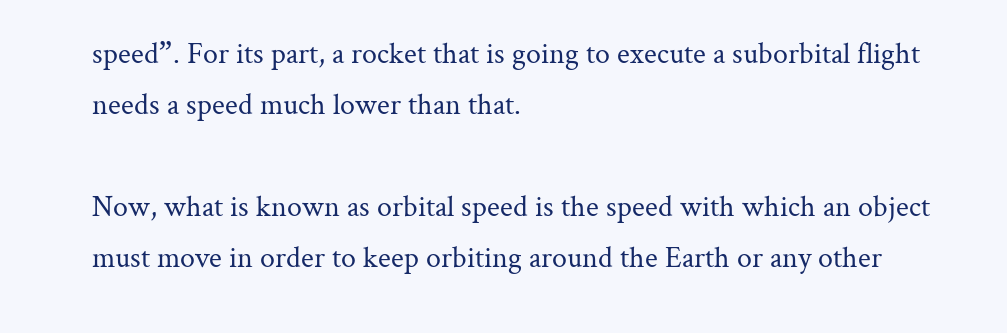speed”. For its part, a rocket that is going to execute a suborbital flight needs a speed much lower than that.

Now, what is known as orbital speed is the speed with which an object must move in order to keep orbiting around the Earth or any other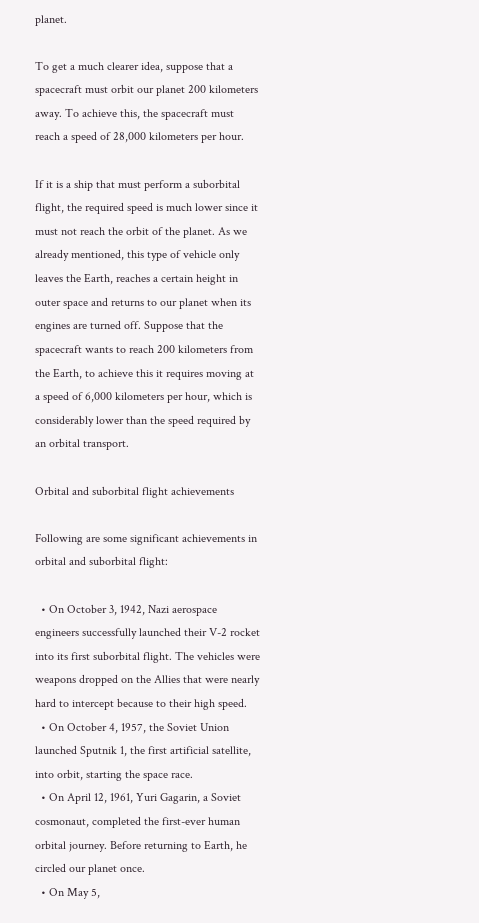planet.

To get a much clearer idea, suppose that a spacecraft must orbit our planet 200 kilometers away. To achieve this, the spacecraft must reach a speed of 28,000 kilometers per hour.

If it is a ship that must perform a suborbital flight, the required speed is much lower since it must not reach the orbit of the planet. As we already mentioned, this type of vehicle only leaves the Earth, reaches a certain height in outer space and returns to our planet when its engines are turned off. Suppose that the spacecraft wants to reach 200 kilometers from the Earth, to achieve this it requires moving at a speed of 6,000 kilometers per hour, which is considerably lower than the speed required by an orbital transport.

Orbital and suborbital flight achievements

Following are some significant achievements in orbital and suborbital flight:

  • On October 3, 1942, Nazi aerospace engineers successfully launched their V-2 rocket into its first suborbital flight. The vehicles were weapons dropped on the Allies that were nearly hard to intercept because to their high speed.
  • On October 4, 1957, the Soviet Union launched Sputnik 1, the first artificial satellite, into orbit, starting the space race.
  • On April 12, 1961, Yuri Gagarin, a Soviet cosmonaut, completed the first-ever human orbital journey. Before returning to Earth, he circled our planet once.
  • On May 5,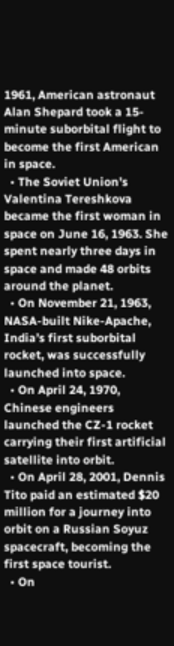1961, American astronaut Alan Shepard took a 15-minute suborbital flight to become the first American in space.
  • The Soviet Union’s Valentina Tereshkova became the first woman in space on June 16, 1963. She spent nearly three days in space and made 48 orbits around the planet.
  • On November 21, 1963, NASA-built Nike-Apache, India’s first suborbital rocket, was successfully launched into space.
  • On April 24, 1970, Chinese engineers launched the CZ-1 rocket carrying their first artificial satellite into orbit.
  • On April 28, 2001, Dennis Tito paid an estimated $20 million for a journey into orbit on a Russian Soyuz spacecraft, becoming the first space tourist.
  • On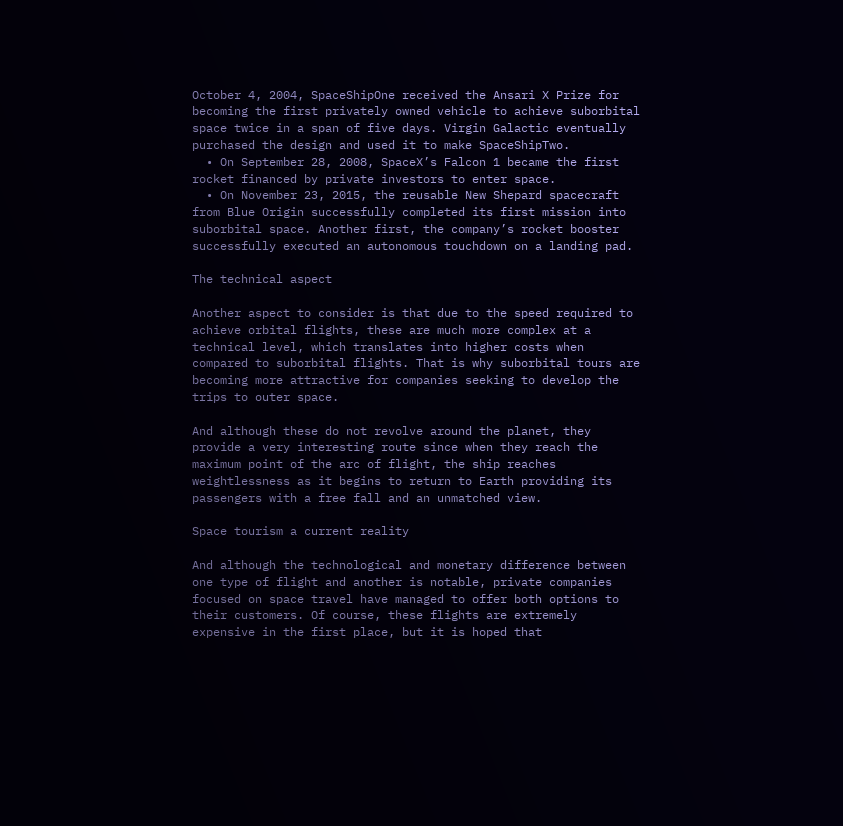October 4, 2004, SpaceShipOne received the Ansari X Prize for becoming the first privately owned vehicle to achieve suborbital space twice in a span of five days. Virgin Galactic eventually purchased the design and used it to make SpaceShipTwo.
  • On September 28, 2008, SpaceX’s Falcon 1 became the first rocket financed by private investors to enter space.
  • On November 23, 2015, the reusable New Shepard spacecraft from Blue Origin successfully completed its first mission into suborbital space. Another first, the company’s rocket booster successfully executed an autonomous touchdown on a landing pad.

The technical aspect

Another aspect to consider is that due to the speed required to achieve orbital flights, these are much more complex at a technical level, which translates into higher costs when compared to suborbital flights. That is why suborbital tours are becoming more attractive for companies seeking to develop the trips to outer space.

And although these do not revolve around the planet, they provide a very interesting route since when they reach the maximum point of the arc of flight, the ship reaches weightlessness as it begins to return to Earth providing its passengers with a free fall and an unmatched view.

Space tourism a current reality

And although the technological and monetary difference between one type of flight and another is notable, private companies focused on space travel have managed to offer both options to their customers. Of course, these flights are extremely expensive in the first place, but it is hoped that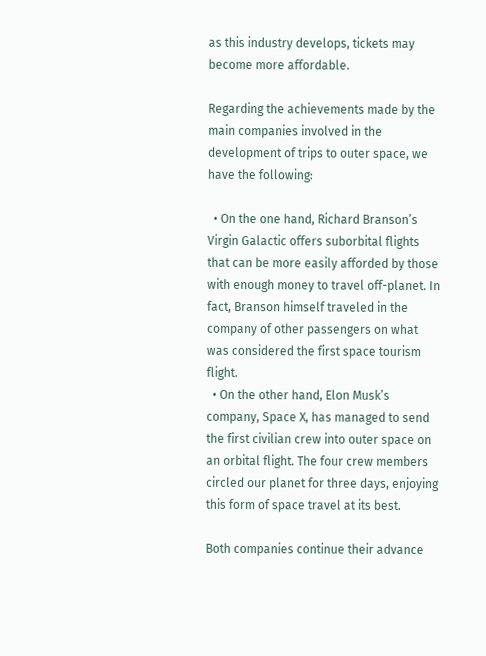as this industry develops, tickets may become more affordable.

Regarding the achievements made by the main companies involved in the development of trips to outer space, we have the following:

  • On the one hand, Richard Branson’s Virgin Galactic offers suborbital flights that can be more easily afforded by those with enough money to travel off-planet. In fact, Branson himself traveled in the company of other passengers on what was considered the first space tourism flight.
  • On the other hand, Elon Musk’s company, Space X, has managed to send the first civilian crew into outer space on an orbital flight. The four crew members circled our planet for three days, enjoying this form of space travel at its best.

Both companies continue their advance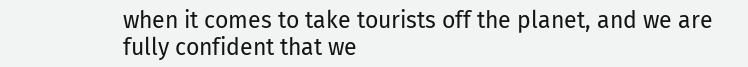when it comes to take tourists off the planet, and we are fully confident that we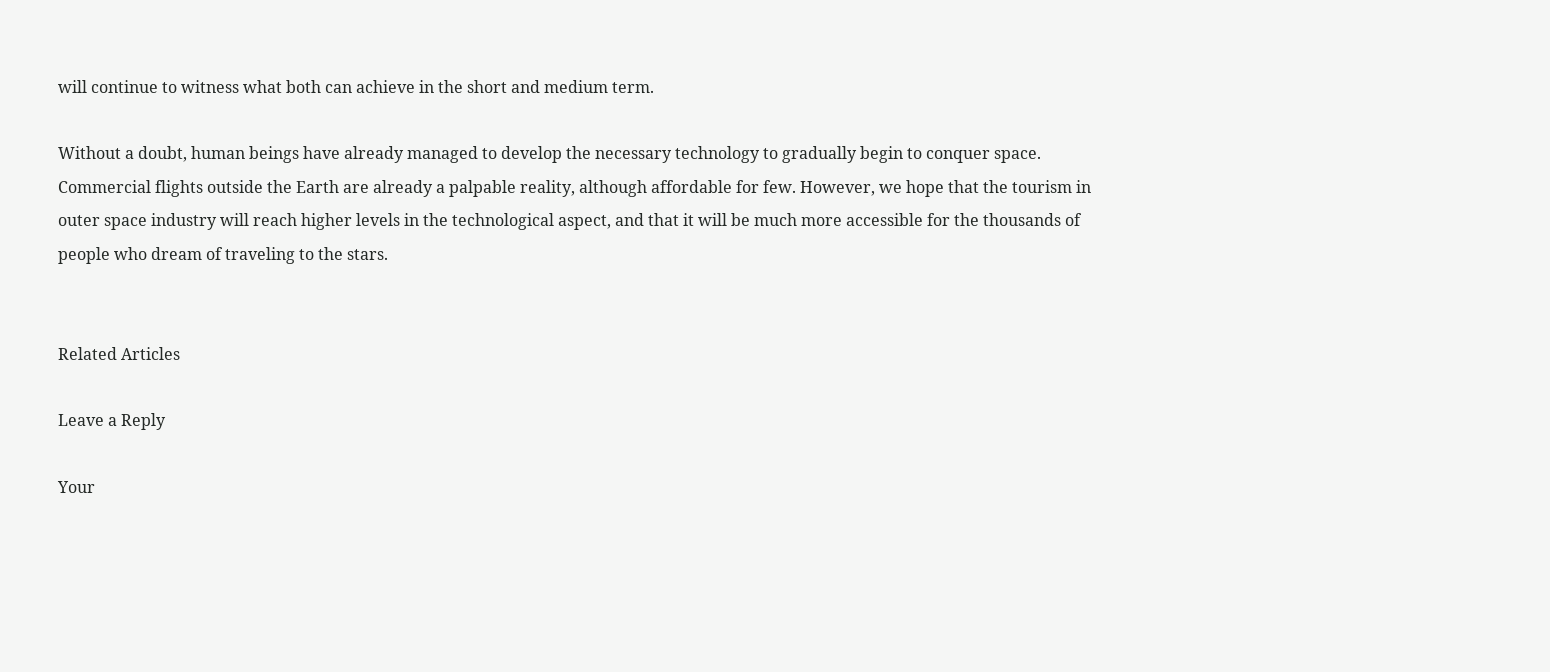will continue to witness what both can achieve in the short and medium term.

Without a doubt, human beings have already managed to develop the necessary technology to gradually begin to conquer space. Commercial flights outside the Earth are already a palpable reality, although affordable for few. However, we hope that the tourism in outer space industry will reach higher levels in the technological aspect, and that it will be much more accessible for the thousands of people who dream of traveling to the stars.


Related Articles

Leave a Reply

Your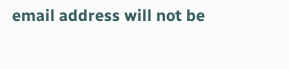email address will not be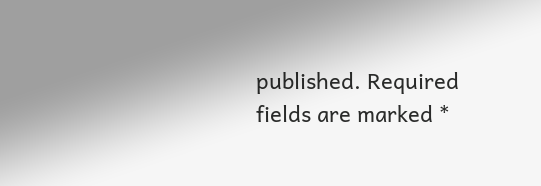published. Required fields are marked *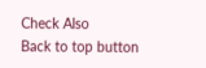Check Also
Back to top button